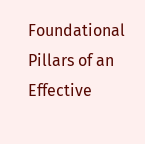Foundational Pillars of an Effective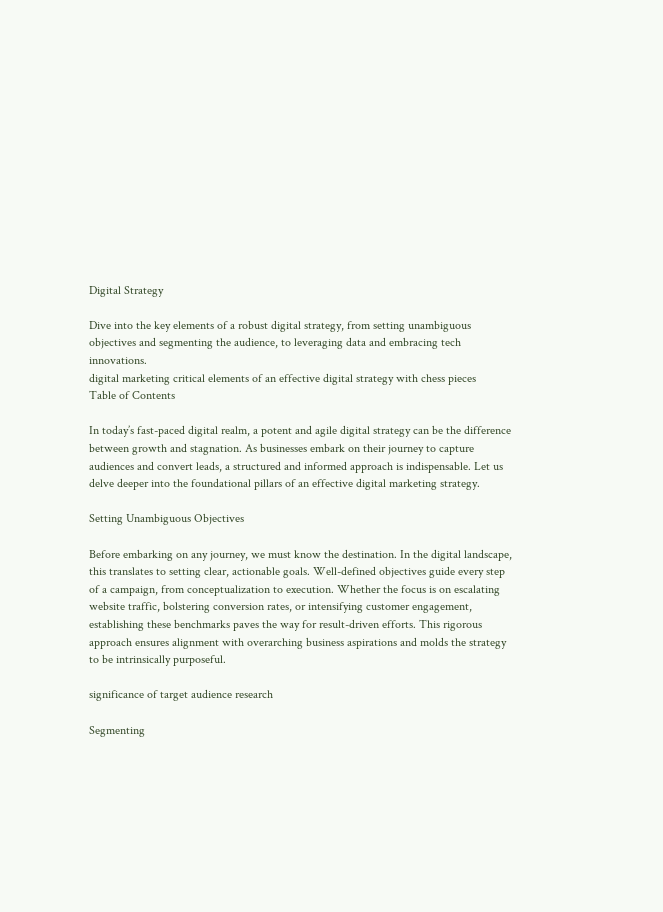Digital Strategy

Dive into the key elements of a robust digital strategy, from setting unambiguous objectives and segmenting the audience, to leveraging data and embracing tech innovations.
digital marketing critical elements of an effective digital strategy with chess pieces
Table of Contents

In today’s fast-paced digital realm, a potent and agile digital strategy can be the difference between growth and stagnation. As businesses embark on their journey to capture audiences and convert leads, a structured and informed approach is indispensable. Let us delve deeper into the foundational pillars of an effective digital marketing strategy.

Setting Unambiguous Objectives

Before embarking on any journey, we must know the destination. In the digital landscape, this translates to setting clear, actionable goals. Well-defined objectives guide every step of a campaign, from conceptualization to execution. Whether the focus is on escalating website traffic, bolstering conversion rates, or intensifying customer engagement, establishing these benchmarks paves the way for result-driven efforts. This rigorous approach ensures alignment with overarching business aspirations and molds the strategy to be intrinsically purposeful.

significance of target audience research

Segmenting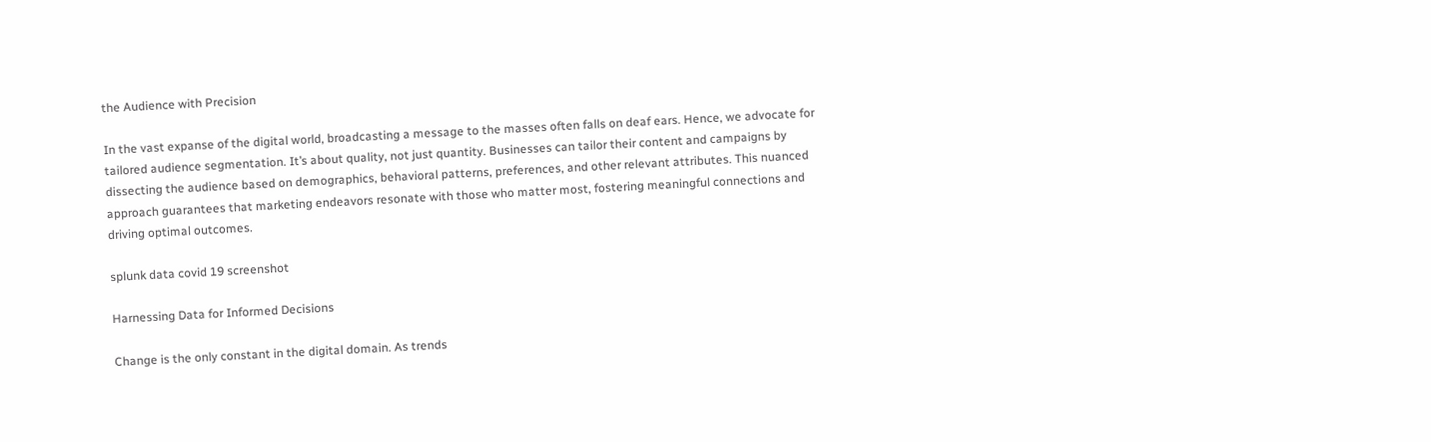the Audience with Precision

In the vast expanse of the digital world, broadcasting a message to the masses often falls on deaf ears. Hence, we advocate for tailored audience segmentation. It’s about quality, not just quantity. Businesses can tailor their content and campaigns by dissecting the audience based on demographics, behavioral patterns, preferences, and other relevant attributes. This nuanced approach guarantees that marketing endeavors resonate with those who matter most, fostering meaningful connections and driving optimal outcomes.

splunk data covid 19 screenshot

Harnessing Data for Informed Decisions

Change is the only constant in the digital domain. As trends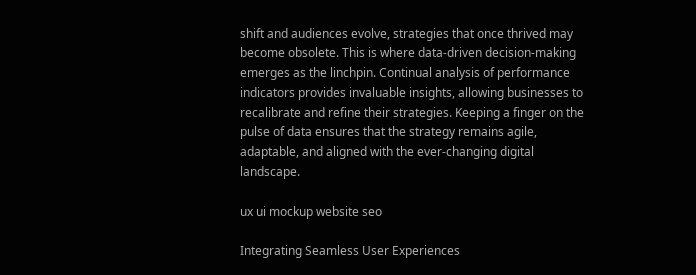shift and audiences evolve, strategies that once thrived may become obsolete. This is where data-driven decision-making emerges as the linchpin. Continual analysis of performance indicators provides invaluable insights, allowing businesses to recalibrate and refine their strategies. Keeping a finger on the pulse of data ensures that the strategy remains agile, adaptable, and aligned with the ever-changing digital landscape.

ux ui mockup website seo

Integrating Seamless User Experiences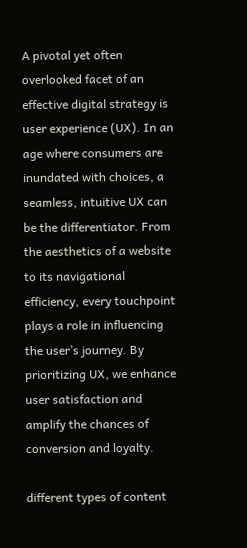A pivotal yet often overlooked facet of an effective digital strategy is user experience (UX). In an age where consumers are inundated with choices, a seamless, intuitive UX can be the differentiator. From the aesthetics of a website to its navigational efficiency, every touchpoint plays a role in influencing the user’s journey. By prioritizing UX, we enhance user satisfaction and amplify the chances of conversion and loyalty.

different types of content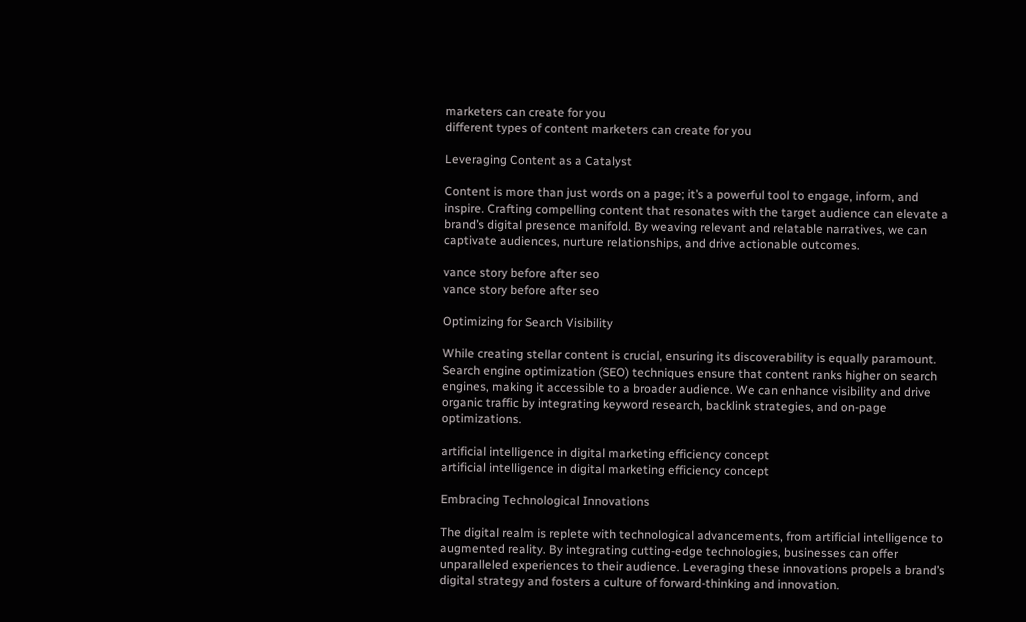marketers can create for you
different types of content marketers can create for you

Leveraging Content as a Catalyst

Content is more than just words on a page; it’s a powerful tool to engage, inform, and inspire. Crafting compelling content that resonates with the target audience can elevate a brand’s digital presence manifold. By weaving relevant and relatable narratives, we can captivate audiences, nurture relationships, and drive actionable outcomes.

vance story before after seo
vance story before after seo

Optimizing for Search Visibility

While creating stellar content is crucial, ensuring its discoverability is equally paramount. Search engine optimization (SEO) techniques ensure that content ranks higher on search engines, making it accessible to a broader audience. We can enhance visibility and drive organic traffic by integrating keyword research, backlink strategies, and on-page optimizations.

artificial intelligence in digital marketing efficiency concept
artificial intelligence in digital marketing efficiency concept

Embracing Technological Innovations

The digital realm is replete with technological advancements, from artificial intelligence to augmented reality. By integrating cutting-edge technologies, businesses can offer unparalleled experiences to their audience. Leveraging these innovations propels a brand’s digital strategy and fosters a culture of forward-thinking and innovation.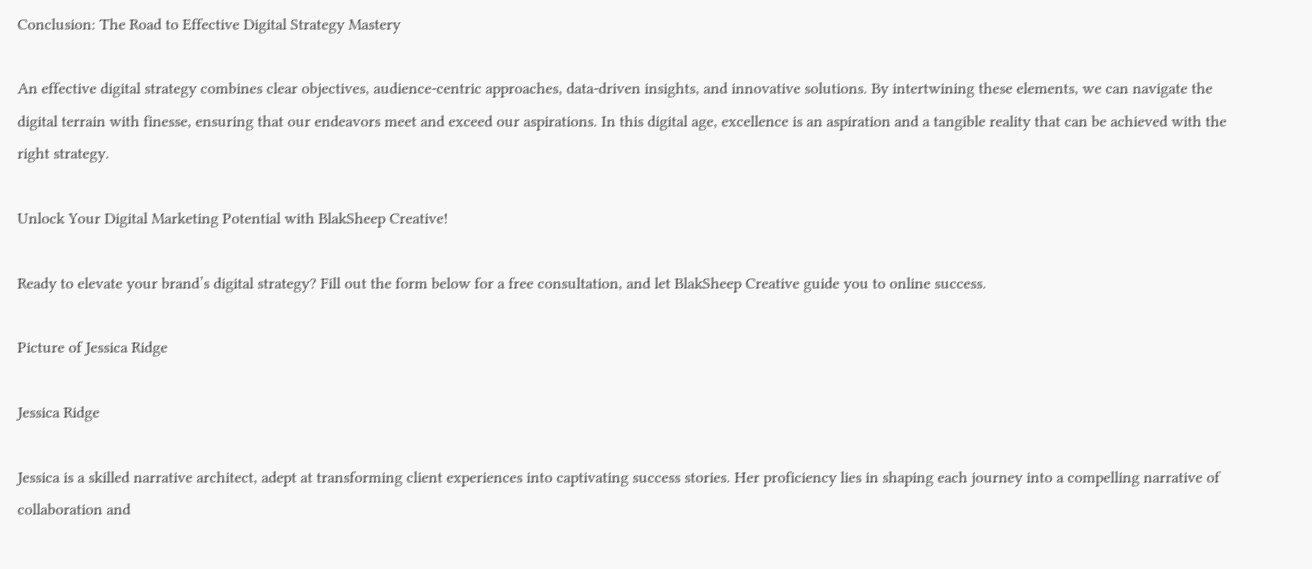Conclusion: The Road to Effective Digital Strategy Mastery

An effective digital strategy combines clear objectives, audience-centric approaches, data-driven insights, and innovative solutions. By intertwining these elements, we can navigate the digital terrain with finesse, ensuring that our endeavors meet and exceed our aspirations. In this digital age, excellence is an aspiration and a tangible reality that can be achieved with the right strategy.

Unlock Your Digital Marketing Potential with BlakSheep Creative!

Ready to elevate your brand’s digital strategy? Fill out the form below for a free consultation, and let BlakSheep Creative guide you to online success.

Picture of Jessica Ridge

Jessica Ridge

Jessica is a skilled narrative architect, adept at transforming client experiences into captivating success stories. Her proficiency lies in shaping each journey into a compelling narrative of collaboration and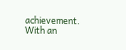achievement. With an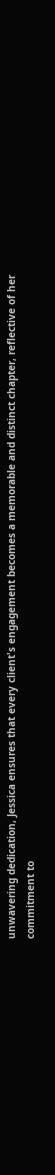unwavering dedication, Jessica ensures that every client's engagement becomes a memorable and distinct chapter, reflective of her commitment to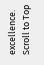excellence.
Scroll to Top